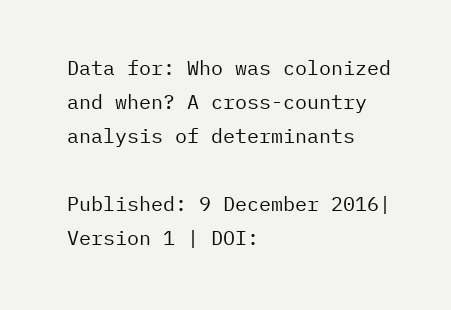Data for: Who was colonized and when? A cross-country analysis of determinants

Published: 9 December 2016| Version 1 | DOI: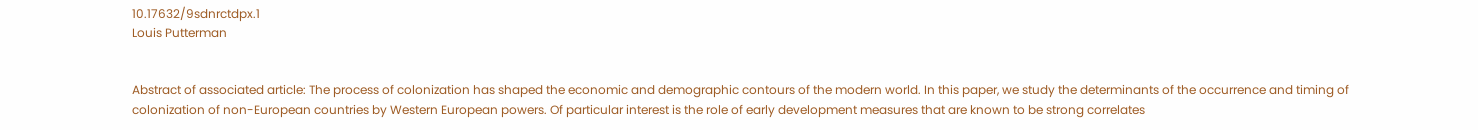10.17632/9sdnrctdpx.1
Louis Putterman


Abstract of associated article: The process of colonization has shaped the economic and demographic contours of the modern world. In this paper, we study the determinants of the occurrence and timing of colonization of non-European countries by Western European powers. Of particular interest is the role of early development measures that are known to be strong correlates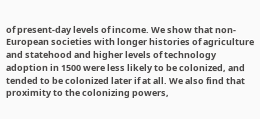of present-day levels of income. We show that non-European societies with longer histories of agriculture and statehood and higher levels of technology adoption in 1500 were less likely to be colonized, and tended to be colonized later if at all. We also find that proximity to the colonizing powers,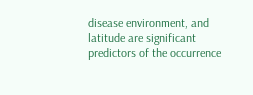disease environment, and latitude are significant predictors of the occurrence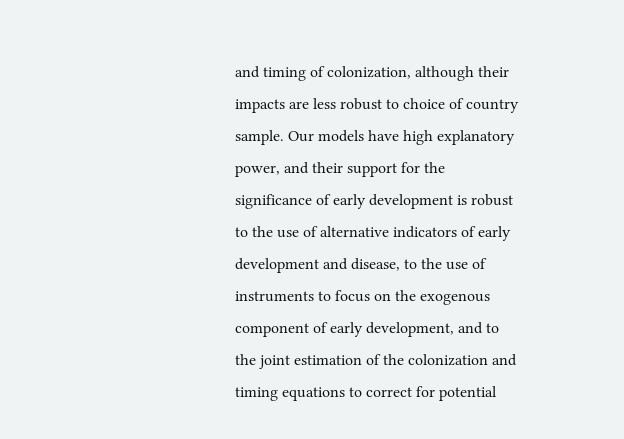and timing of colonization, although their impacts are less robust to choice of country sample. Our models have high explanatory power, and their support for the significance of early development is robust to the use of alternative indicators of early development and disease, to the use of instruments to focus on the exogenous component of early development, and to the joint estimation of the colonization and timing equations to correct for potential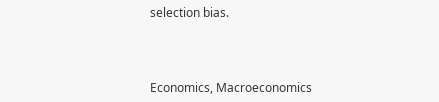selection bias.



Economics, Macroeconomics